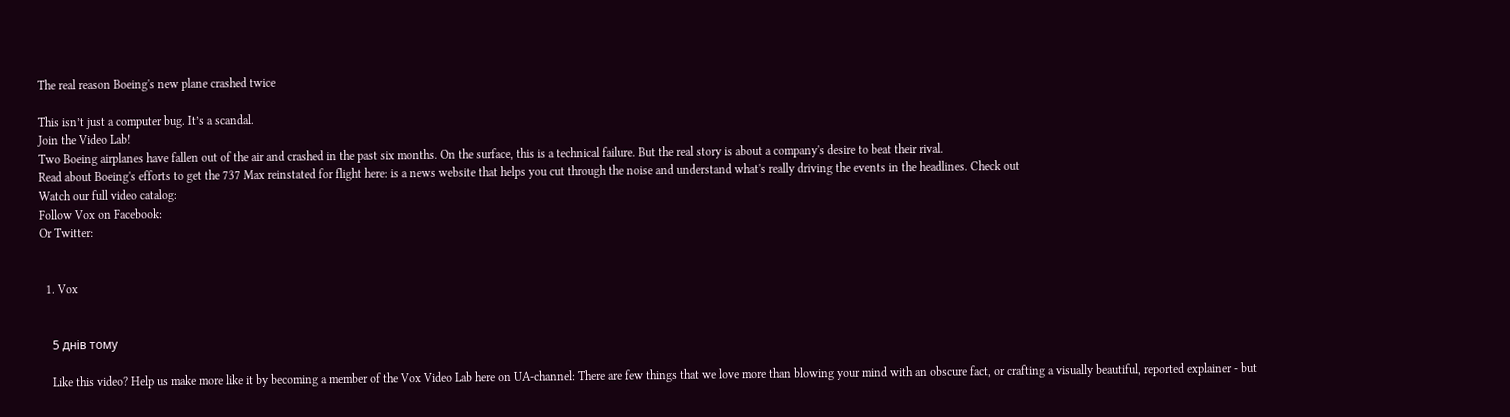The real reason Boeing's new plane crashed twice

This isn’t just a computer bug. It’s a scandal.
Join the Video Lab!
Two Boeing airplanes have fallen out of the air and crashed in the past six months. On the surface, this is a technical failure. But the real story is about a company's desire to beat their rival.
Read about Boeing's efforts to get the 737 Max reinstated for flight here: is a news website that helps you cut through the noise and understand what's really driving the events in the headlines. Check out
Watch our full video catalog:
Follow Vox on Facebook:
Or Twitter:


  1. Vox


    5 днів тому

    Like this video? Help us make more like it by becoming a member of the Vox Video Lab here on UA-channel: There are few things that we love more than blowing your mind with an obscure fact, or crafting a visually beautiful, reported explainer - but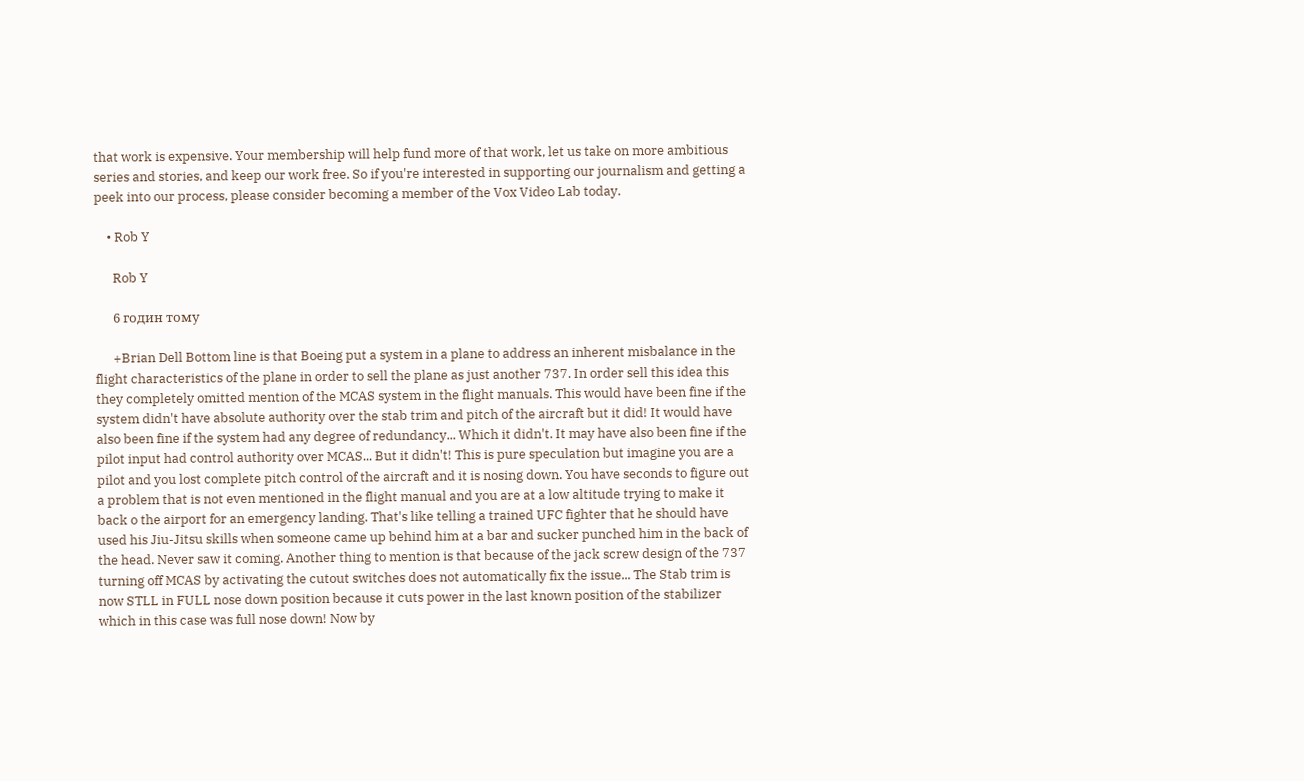that work is expensive. Your membership will help fund more of that work, let us take on more ambitious series and stories, and keep our work free. So if you're interested in supporting our journalism and getting a peek into our process, please consider becoming a member of the Vox Video Lab today.

    • Rob Y

      Rob Y

      6 годин тому

      +Brian Dell Bottom line is that Boeing put a system in a plane to address an inherent misbalance in the flight characteristics of the plane in order to sell the plane as just another 737. In order sell this idea this they completely omitted mention of the MCAS system in the flight manuals. This would have been fine if the system didn't have absolute authority over the stab trim and pitch of the aircraft but it did! It would have also been fine if the system had any degree of redundancy... Which it didn't. It may have also been fine if the pilot input had control authority over MCAS... But it didn't! This is pure speculation but imagine you are a pilot and you lost complete pitch control of the aircraft and it is nosing down. You have seconds to figure out a problem that is not even mentioned in the flight manual and you are at a low altitude trying to make it back o the airport for an emergency landing. That's like telling a trained UFC fighter that he should have used his Jiu-Jitsu skills when someone came up behind him at a bar and sucker punched him in the back of the head. Never saw it coming. Another thing to mention is that because of the jack screw design of the 737 turning off MCAS by activating the cutout switches does not automatically fix the issue... The Stab trim is now STLL in FULL nose down position because it cuts power in the last known position of the stabilizer which in this case was full nose down! Now by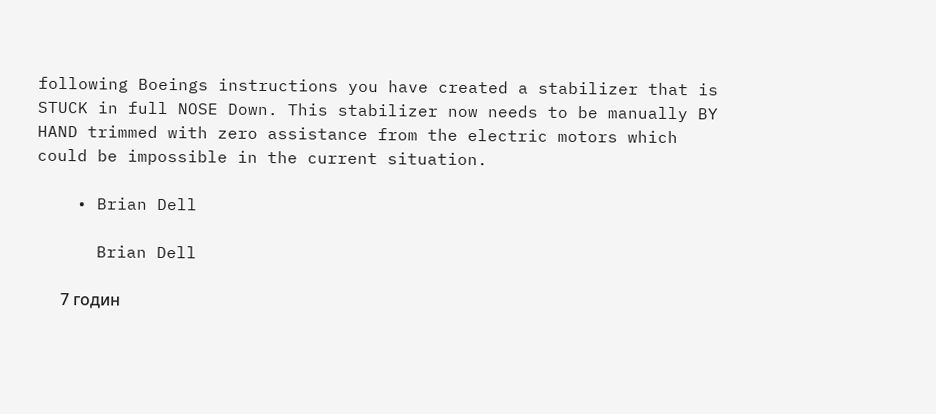following Boeings instructions you have created a stabilizer that is STUCK in full NOSE Down. This stabilizer now needs to be manually BY HAND trimmed with zero assistance from the electric motors which could be impossible in the current situation.

    • Brian Dell

      Brian Dell

      7 годин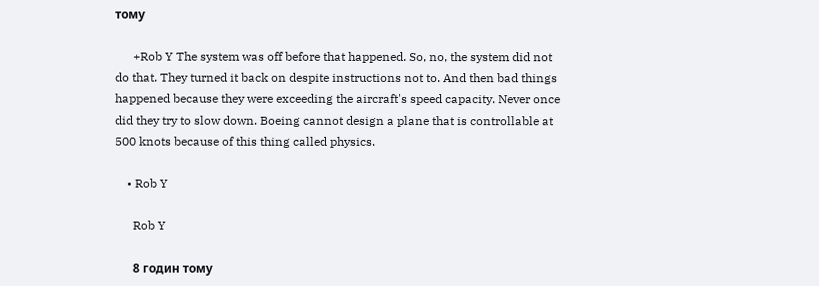тому

      +Rob Y The system was off before that happened. So, no, the system did not do that. They turned it back on despite instructions not to. And then bad things happened because they were exceeding the aircraft's speed capacity. Never once did they try to slow down. Boeing cannot design a plane that is controllable at 500 knots because of this thing called physics.

    • Rob Y

      Rob Y

      8 годин тому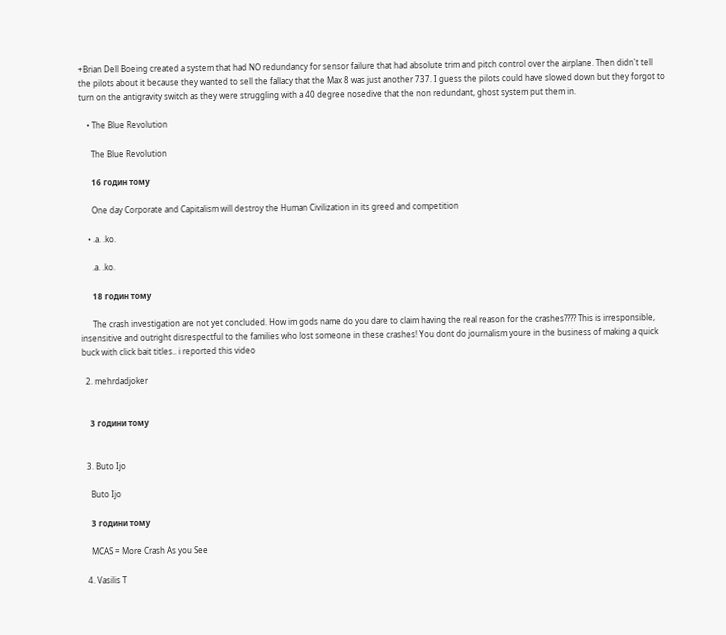+Brian Dell Boeing created a system that had NO redundancy for sensor failure that had absolute trim and pitch control over the airplane. Then didn't tell the pilots about it because they wanted to sell the fallacy that the Max 8 was just another 737. I guess the pilots could have slowed down but they forgot to turn on the antigravity switch as they were struggling with a 40 degree nosedive that the non redundant, ghost system put them in.

    • The Blue Revolution

      The Blue Revolution

      16 годин тому

      One day Corporate and Capitalism will destroy the Human Civilization in its greed and competition

    • .a. .ko.

      .a. .ko.

      18 годин тому

      The crash investigation are not yet concluded. How im gods name do you dare to claim having the real reason for the crashes???? This is irresponsible, insensitive and outright disrespectful to the families who lost someone in these crashes! You dont do journalism youre in the business of making a quick buck with click bait titles.. i reported this video

  2. mehrdadjoker


    3 години тому


  3. Buto Ijo

    Buto Ijo

    3 години тому

    MCAS = More Crash As you See

  4. Vasilis T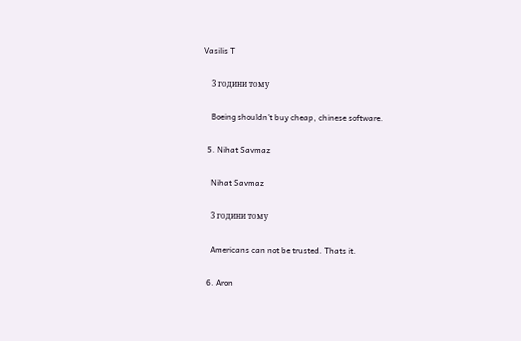Vasilis T

    3 години тому

    Boeing shouldn't buy cheap, chinese software.

  5. Nihat Savmaz

    Nihat Savmaz

    3 години тому

    Americans can not be trusted. Thats it.

  6. Aron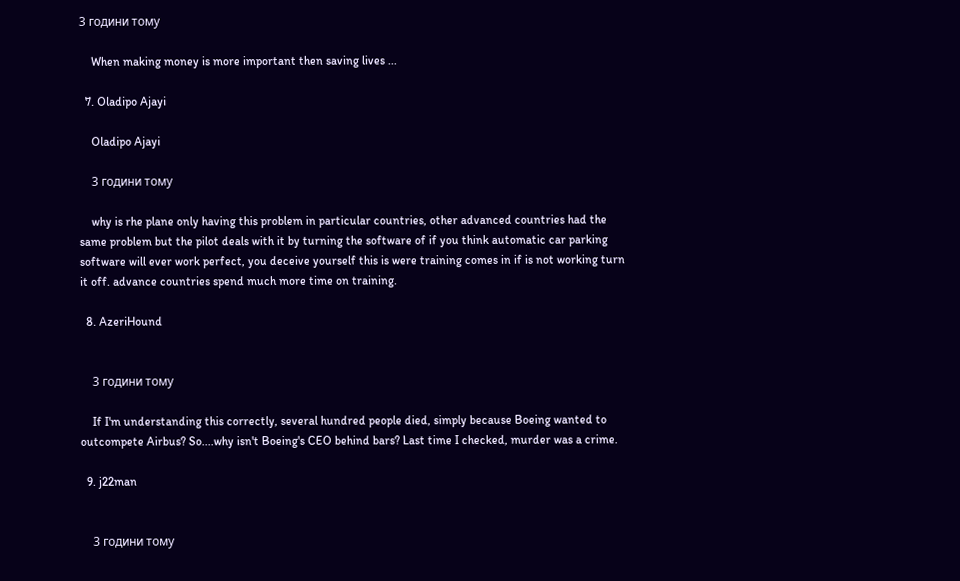3 години тому

    When making money is more important then saving lives ...

  7. Oladipo Ajayi

    Oladipo Ajayi

    3 години тому

    why is rhe plane only having this problem in particular countries, other advanced countries had the same problem but the pilot deals with it by turning the software of if you think automatic car parking software will ever work perfect, you deceive yourself this is were training comes in if is not working turn it off. advance countries spend much more time on training.

  8. AzeriHound


    3 години тому

    If I'm understanding this correctly, several hundred people died, simply because Boeing wanted to outcompete Airbus? So....why isn't Boeing's CEO behind bars? Last time I checked, murder was a crime.

  9. j22man


    3 години тому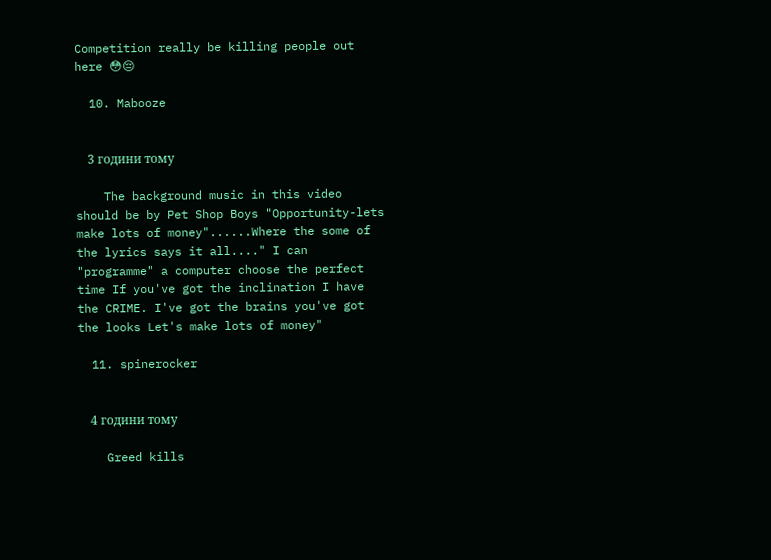Competition really be killing people out here 😳😔

  10. Mabooze


    3 години тому

    The background music in this video should be by Pet Shop Boys "Opportunity-lets make lots of money"......Where the some of the lyrics says it all...." I can "programme" a computer choose the perfect time If you've got the inclination I have the CRIME. I've got the brains you've got the looks Let's make lots of money"

  11. spinerocker


    4 години тому

    Greed kills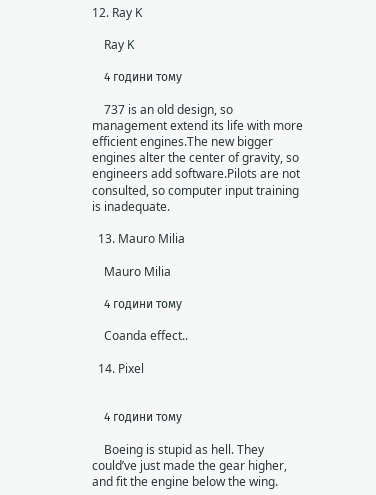12. Ray K

    Ray K

    4 години тому

    737 is an old design, so management extend its life with more efficient engines.The new bigger engines alter the center of gravity, so engineers add software.Pilots are not consulted, so computer input training is inadequate.

  13. Mauro Milia

    Mauro Milia

    4 години тому

    Coanda effect..

  14. Pixel


    4 години тому

    Boeing is stupid as hell. They could’ve just made the gear higher, and fit the engine below the wing.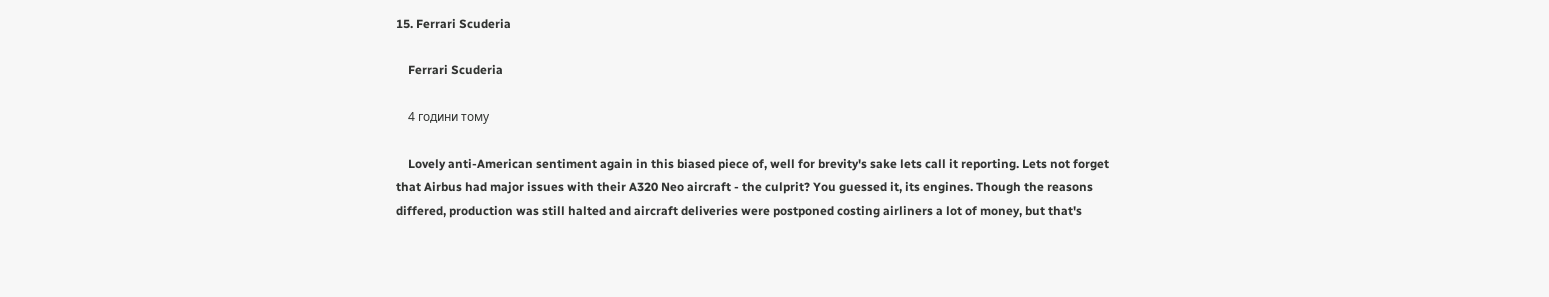15. Ferrari Scuderia

    Ferrari Scuderia

    4 години тому

    Lovely anti-American sentiment again in this biased piece of, well for brevity's sake lets call it reporting. Lets not forget that Airbus had major issues with their A320 Neo aircraft - the culprit? You guessed it, its engines. Though the reasons differed, production was still halted and aircraft deliveries were postponed costing airliners a lot of money, but that's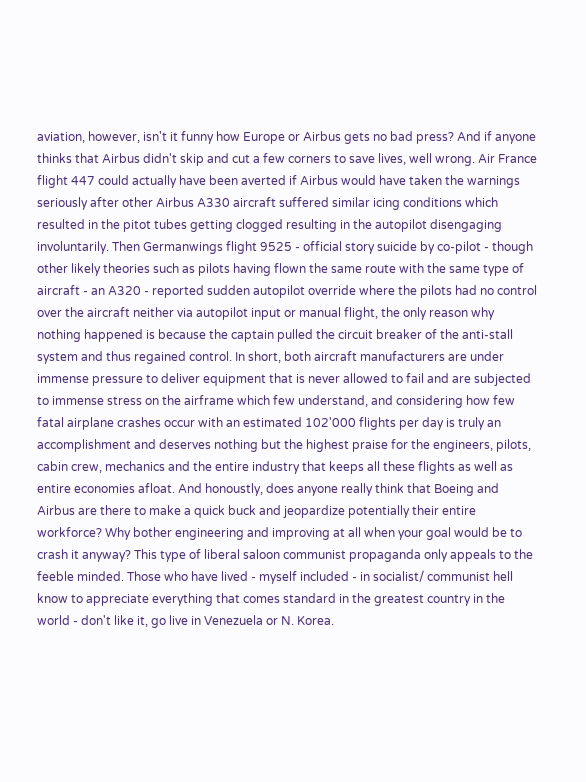aviation, however, isn't it funny how Europe or Airbus gets no bad press? And if anyone thinks that Airbus didn't skip and cut a few corners to save lives, well wrong. Air France flight 447 could actually have been averted if Airbus would have taken the warnings seriously after other Airbus A330 aircraft suffered similar icing conditions which resulted in the pitot tubes getting clogged resulting in the autopilot disengaging involuntarily. Then Germanwings flight 9525 - official story suicide by co-pilot - though other likely theories such as pilots having flown the same route with the same type of aircraft - an A320 - reported sudden autopilot override where the pilots had no control over the aircraft neither via autopilot input or manual flight, the only reason why nothing happened is because the captain pulled the circuit breaker of the anti-stall system and thus regained control. In short, both aircraft manufacturers are under immense pressure to deliver equipment that is never allowed to fail and are subjected to immense stress on the airframe which few understand, and considering how few fatal airplane crashes occur with an estimated 102'000 flights per day is truly an accomplishment and deserves nothing but the highest praise for the engineers, pilots, cabin crew, mechanics and the entire industry that keeps all these flights as well as entire economies afloat. And honoustly, does anyone really think that Boeing and Airbus are there to make a quick buck and jeopardize potentially their entire workforce? Why bother engineering and improving at all when your goal would be to crash it anyway? This type of liberal saloon communist propaganda only appeals to the feeble minded. Those who have lived - myself included - in socialist/ communist hell know to appreciate everything that comes standard in the greatest country in the world - don't like it, go live in Venezuela or N. Korea.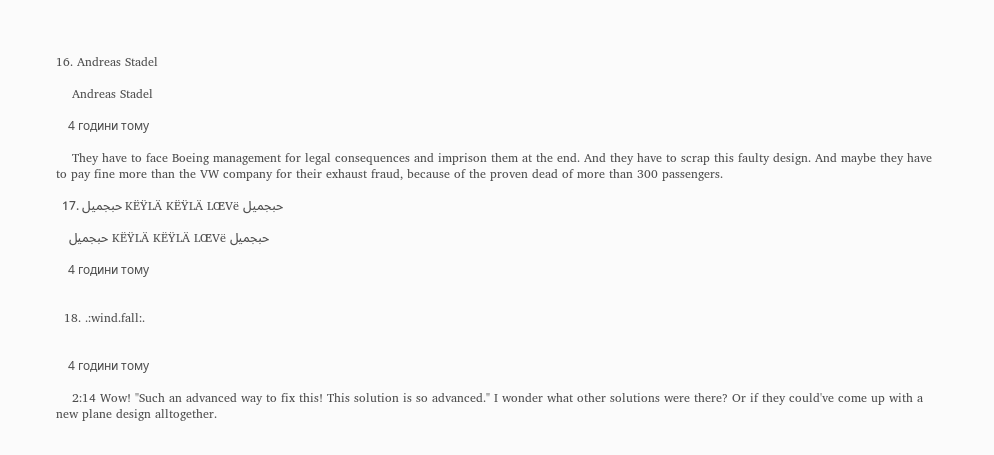16. Andreas Stadel

    Andreas Stadel

    4 години тому

    They have to face Boeing management for legal consequences and imprison them at the end. And they have to scrap this faulty design. And maybe they have to pay fine more than the VW company for their exhaust fraud, because of the proven dead of more than 300 passengers.

  17. حبجميل KËŸLÄ KËŸLÄ LŒVë حبجميل

    حبجميل KËŸLÄ KËŸLÄ LŒVë حبجميل

    4 години тому


  18. .:wind.fall:.


    4 години тому

    2:14 Wow! "Such an advanced way to fix this! This solution is so advanced." I wonder what other solutions were there? Or if they could've come up with a new plane design alltogether.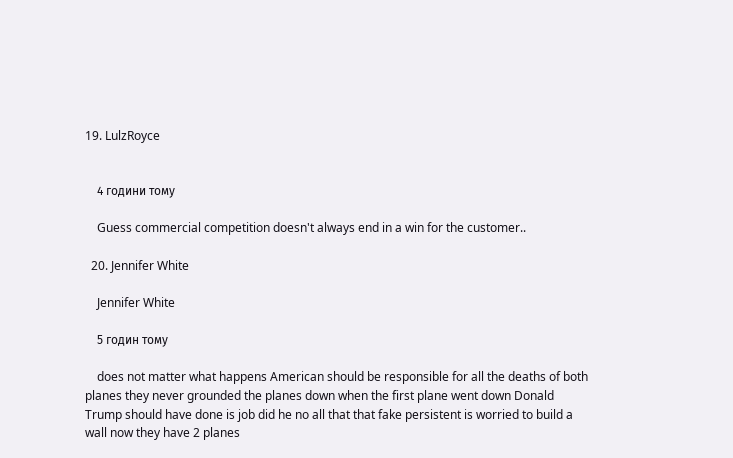19. LulzRoyce


    4 години тому

    Guess commercial competition doesn't always end in a win for the customer..

  20. Jennifer White

    Jennifer White

    5 годин тому

    does not matter what happens American should be responsible for all the deaths of both planes they never grounded the planes down when the first plane went down Donald Trump should have done is job did he no all that that fake persistent is worried to build a wall now they have 2 planes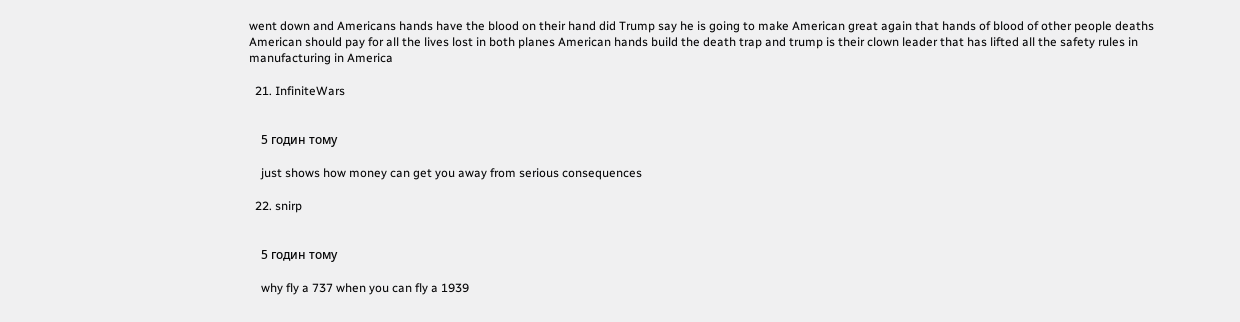went down and Americans hands have the blood on their hand did Trump say he is going to make American great again that hands of blood of other people deaths American should pay for all the lives lost in both planes American hands build the death trap and trump is their clown leader that has lifted all the safety rules in manufacturing in America

  21. InfiniteWars


    5 годин тому

    just shows how money can get you away from serious consequences

  22. snirp


    5 годин тому

    why fly a 737 when you can fly a 1939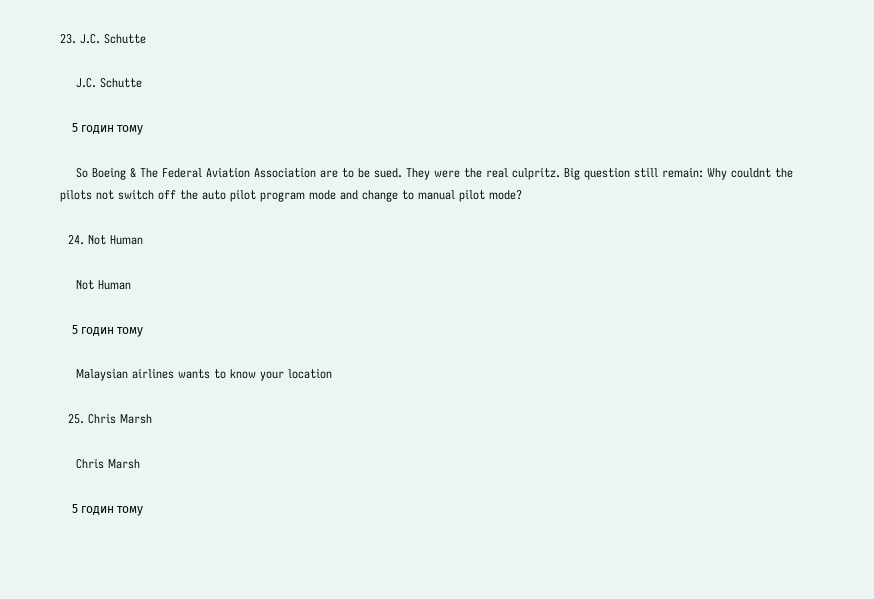23. J.C. Schutte

    J.C. Schutte

    5 годин тому

    So Boeing & The Federal Aviation Association are to be sued. They were the real culpritz. Big question still remain: Why couldnt the pilots not switch off the auto pilot program mode and change to manual pilot mode?

  24. Not Human

    Not Human

    5 годин тому

    Malaysian airlines wants to know your location

  25. Chris Marsh

    Chris Marsh

    5 годин тому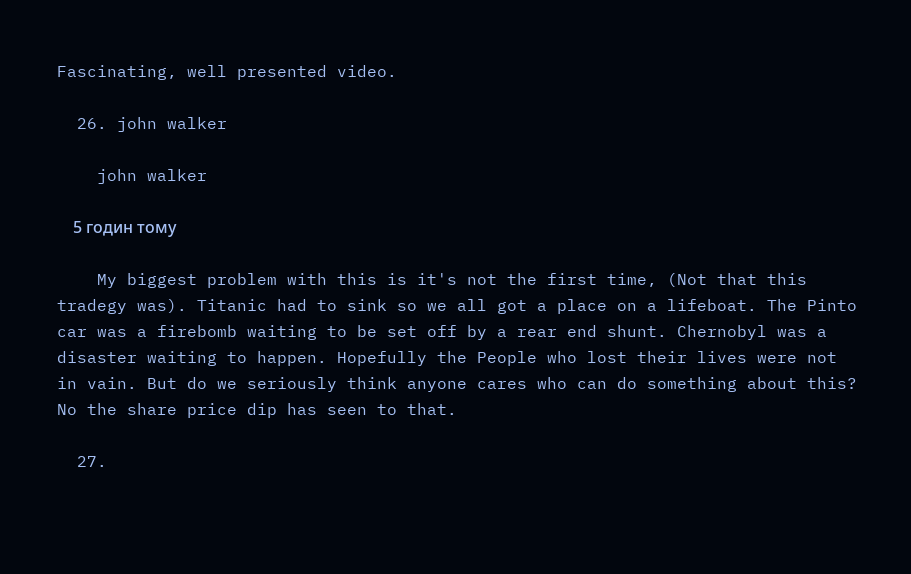Fascinating, well presented video.

  26. john walker

    john walker

    5 годин тому

    My biggest problem with this is it's not the first time, (Not that this tradegy was). Titanic had to sink so we all got a place on a lifeboat. The Pinto car was a firebomb waiting to be set off by a rear end shunt. Chernobyl was a disaster waiting to happen. Hopefully the People who lost their lives were not in vain. But do we seriously think anyone cares who can do something about this? No the share price dip has seen to that.

  27.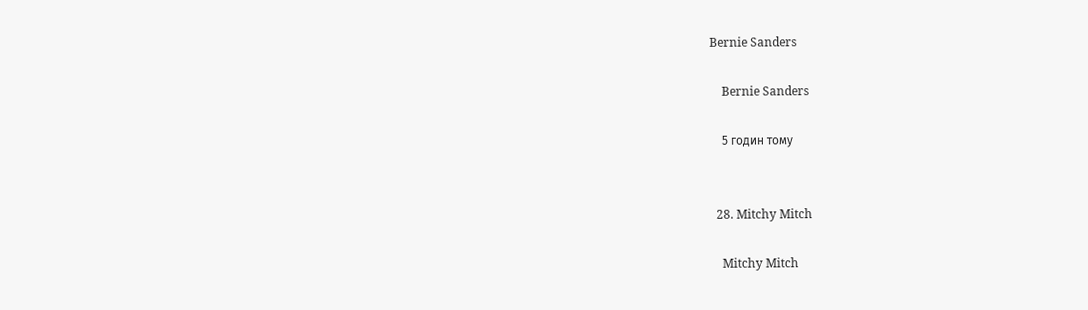Bernie Sanders

    Bernie Sanders

    5 годин тому


  28. Mitchy Mitch

    Mitchy Mitch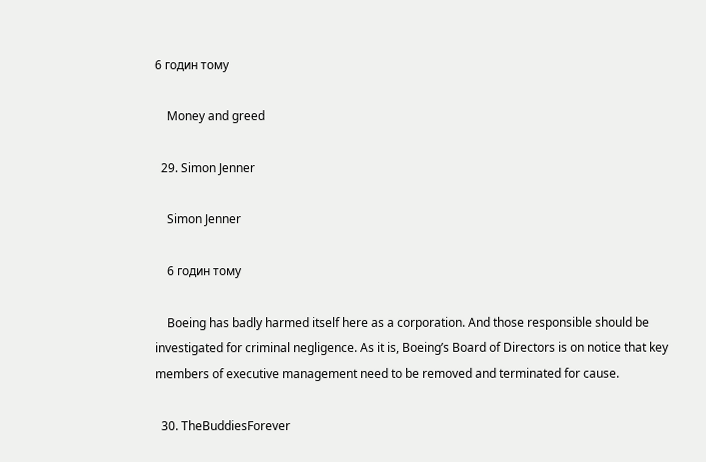6 годин тому

    Money and greed

  29. Simon Jenner

    Simon Jenner

    6 годин тому

    Boeing has badly harmed itself here as a corporation. And those responsible should be investigated for criminal negligence. As it is, Boeing’s Board of Directors is on notice that key members of executive management need to be removed and terminated for cause.

  30. TheBuddiesForever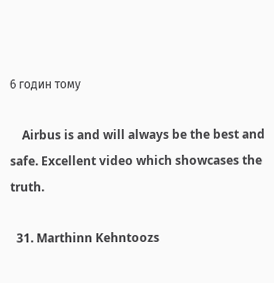6 годин тому

    Airbus is and will always be the best and safe. Excellent video which showcases the truth.

  31. Marthinn Kehntoozs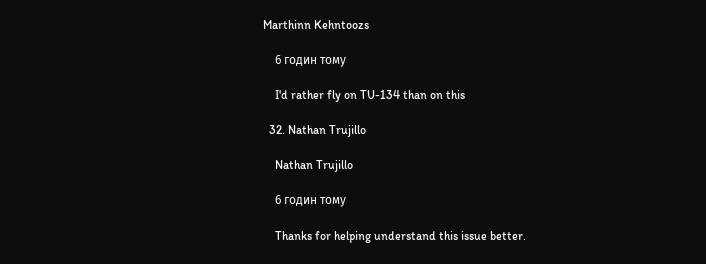Marthinn Kehntoozs

    6 годин тому

    I'd rather fly on TU-134 than on this

  32. Nathan Trujillo

    Nathan Trujillo

    6 годин тому

    Thanks for helping understand this issue better.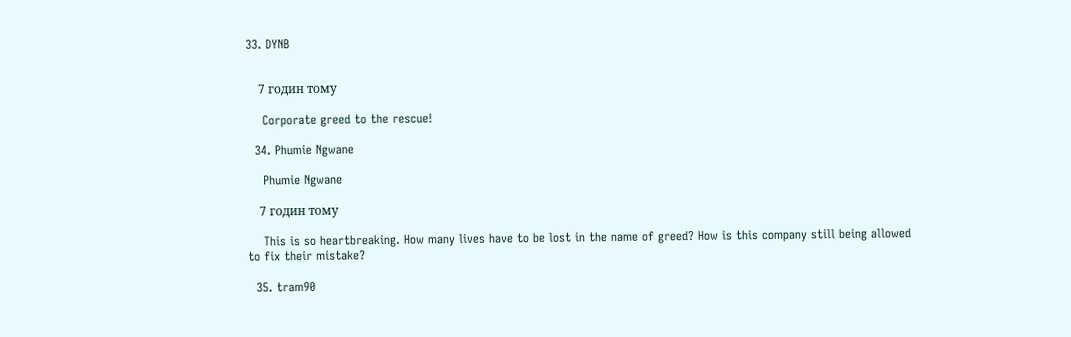33. DYNB


    7 годин тому

    Corporate greed to the rescue!

  34. Phumie Ngwane

    Phumie Ngwane

    7 годин тому

    This is so heartbreaking. How many lives have to be lost in the name of greed? How is this company still being allowed to fix their mistake?

  35. tram90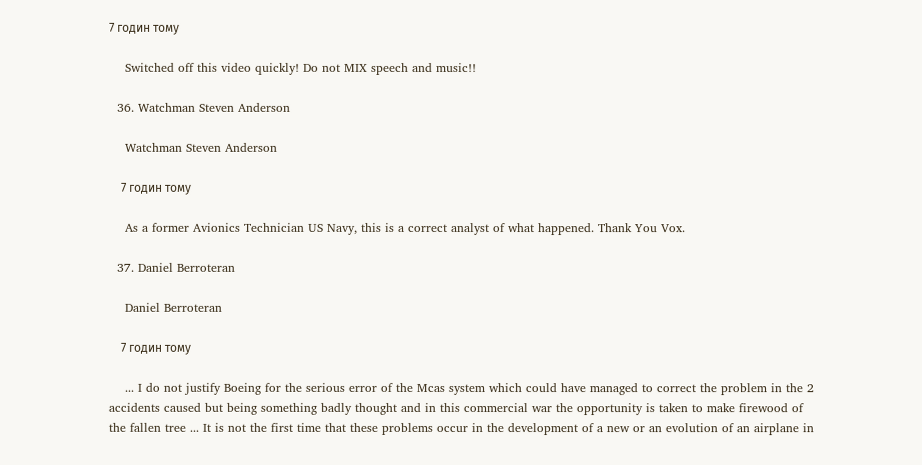7 годин тому

    Switched off this video quickly! Do not MIX speech and music!!

  36. Watchman Steven Anderson

    Watchman Steven Anderson

    7 годин тому

    As a former Avionics Technician US Navy, this is a correct analyst of what happened. Thank You Vox.

  37. Daniel Berroteran

    Daniel Berroteran

    7 годин тому

    ... I do not justify Boeing for the serious error of the Mcas system which could have managed to correct the problem in the 2 accidents caused but being something badly thought and in this commercial war the opportunity is taken to make firewood of the fallen tree ... It is not the first time that these problems occur in the development of a new or an evolution of an airplane in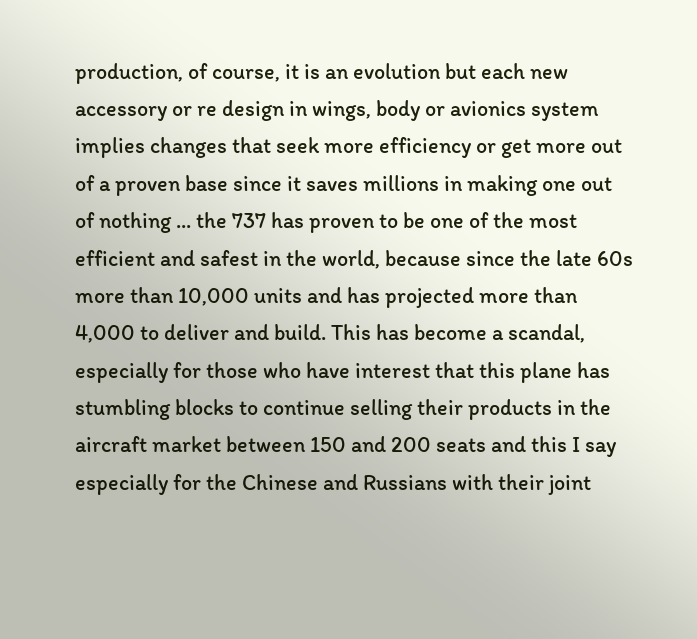production, of course, it is an evolution but each new accessory or re design in wings, body or avionics system implies changes that seek more efficiency or get more out of a proven base since it saves millions in making one out of nothing ... the 737 has proven to be one of the most efficient and safest in the world, because since the late 60s more than 10,000 units and has projected more than 4,000 to deliver and build. This has become a scandal, especially for those who have interest that this plane has stumbling blocks to continue selling their products in the aircraft market between 150 and 200 seats and this I say especially for the Chinese and Russians with their joint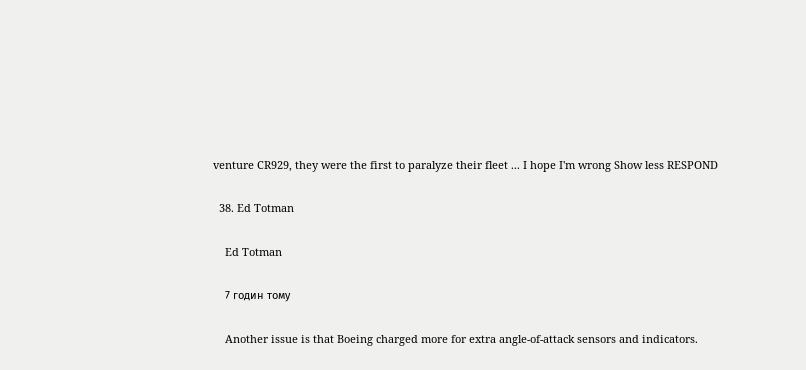venture CR929, they were the first to paralyze their fleet ... I hope I'm wrong Show less RESPOND

  38. Ed Totman

    Ed Totman

    7 годин тому

    Another issue is that Boeing charged more for extra angle-of-attack sensors and indicators.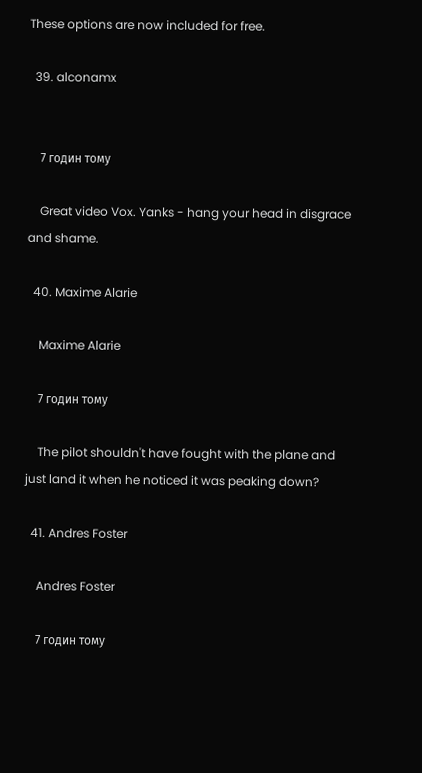These options are now included for free.

  39. alconamx


    7 годин тому

    Great video Vox. Yanks - hang your head in disgrace and shame.

  40. Maxime Alarie

    Maxime Alarie

    7 годин тому

    The pilot shouldn't have fought with the plane and just land it when he noticed it was peaking down?

  41. Andres Foster

    Andres Foster

    7 годин тому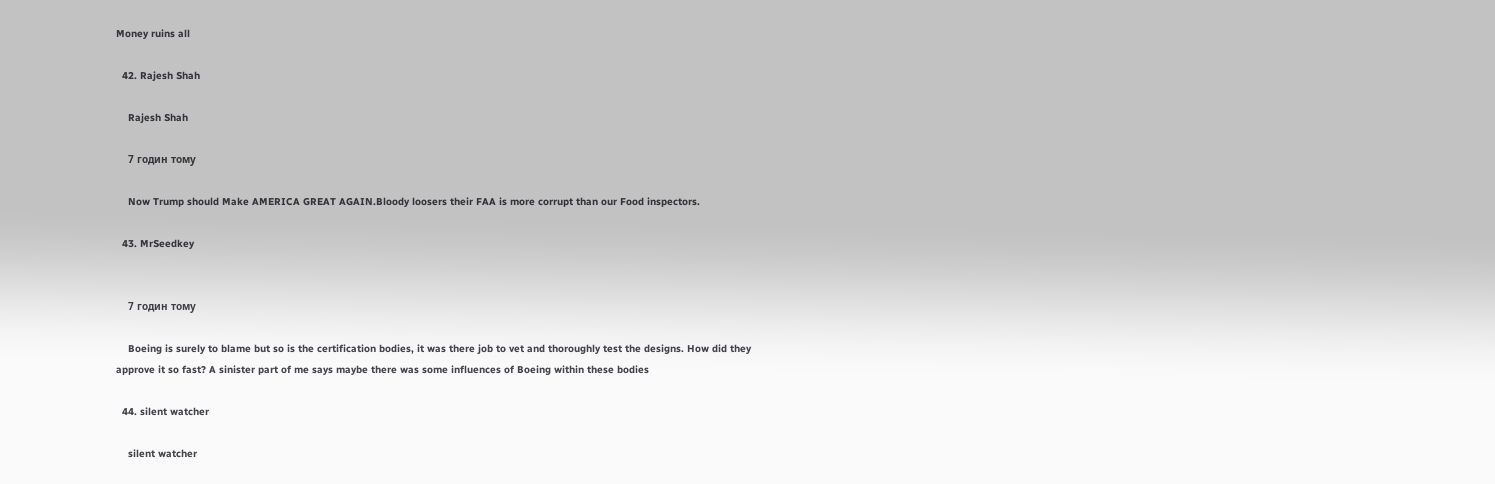Money ruins all

  42. Rajesh Shah

    Rajesh Shah

    7 годин тому

    Now Trump should Make AMERICA GREAT AGAIN.Bloody loosers their FAA is more corrupt than our Food inspectors.

  43. MrSeedkey


    7 годин тому

    Boeing is surely to blame but so is the certification bodies, it was there job to vet and thoroughly test the designs. How did they approve it so fast? A sinister part of me says maybe there was some influences of Boeing within these bodies

  44. silent watcher

    silent watcher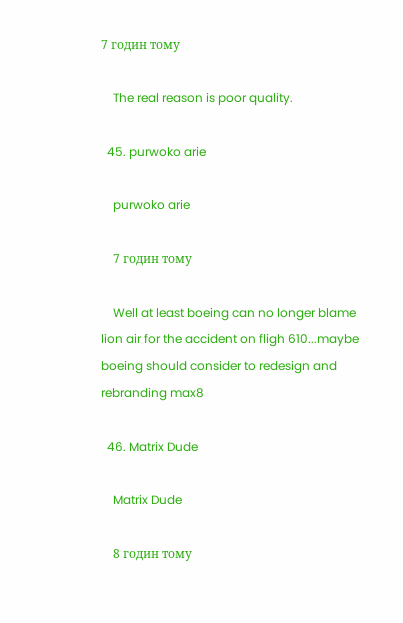7 годин тому

    The real reason is poor quality.

  45. purwoko arie

    purwoko arie

    7 годин тому

    Well at least boeing can no longer blame lion air for the accident on fligh 610...maybe boeing should consider to redesign and rebranding max8

  46. Matrix Dude

    Matrix Dude

    8 годин тому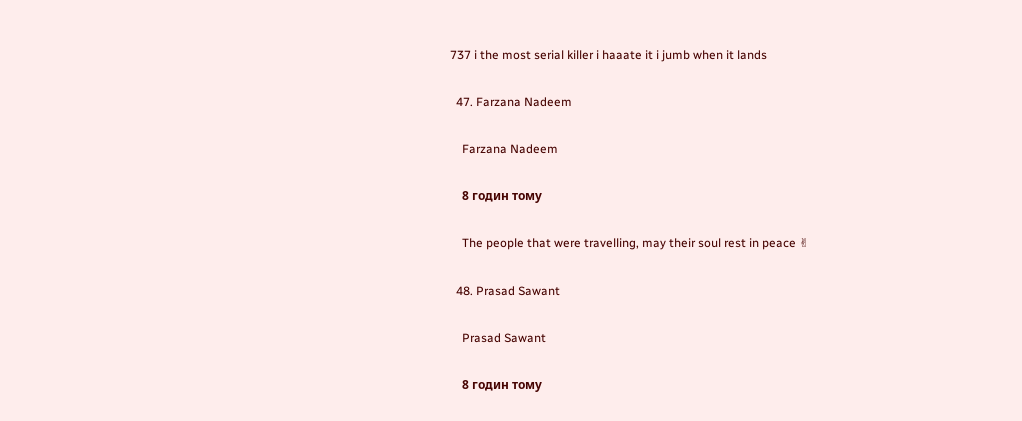737 i the most serial killer i haaate it i jumb when it lands

  47. Farzana Nadeem

    Farzana Nadeem

    8 годин тому

    The people that were travelling, may their soul rest in peace ✌

  48. Prasad Sawant

    Prasad Sawant

    8 годин тому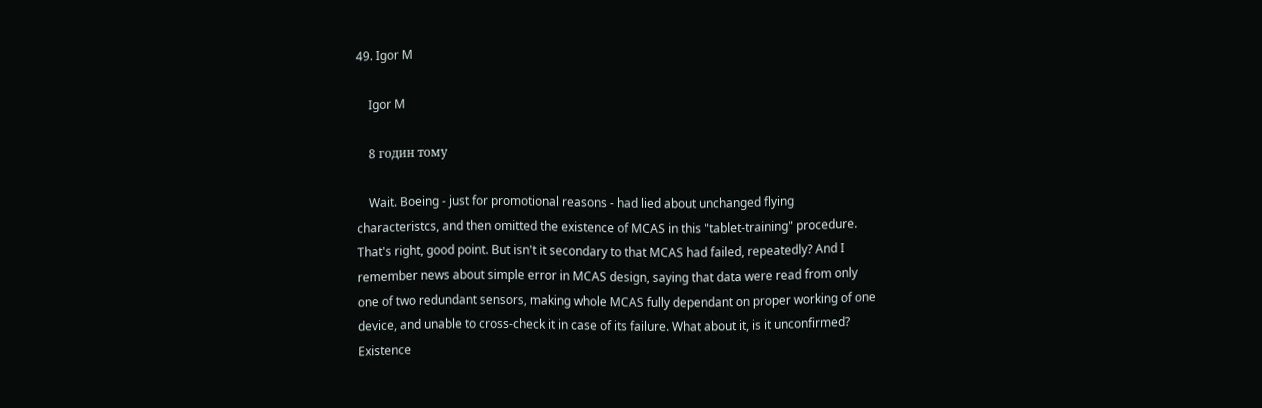49. Igor M

    Igor M

    8 годин тому

    Wait. Boeing - just for promotional reasons - had lied about unchanged flying characteristcs, and then omitted the existence of MCAS in this "tablet-training" procedure. That's right, good point. But isn't it secondary to that MCAS had failed, repeatedly? And I remember news about simple error in MCAS design, saying that data were read from only one of two redundant sensors, making whole MCAS fully dependant on proper working of one device, and unable to cross-check it in case of its failure. What about it, is it unconfirmed? Existence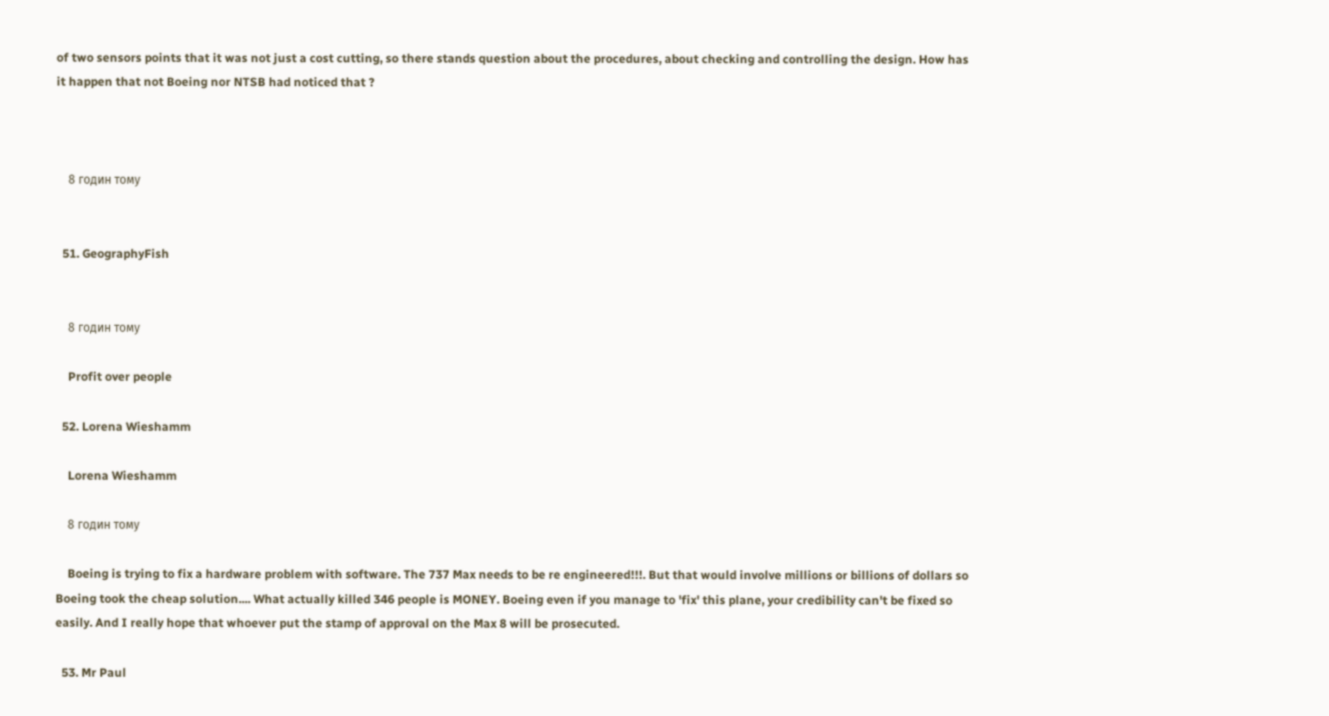of two sensors points that it was not just a cost cutting, so there stands question about the procedures, about checking and controlling the design. How has it happen that not Boeing nor NTSB had noticed that ?



    8 годин тому


  51. GeographyFish


    8 годин тому

    Profit over people

  52. Lorena Wieshamm

    Lorena Wieshamm

    8 годин тому

    Boeing is trying to fix a hardware problem with software. The 737 Max needs to be re engineered!!!. But that would involve millions or billions of dollars so Boeing took the cheap solution.... What actually killed 346 people is MONEY. Boeing even if you manage to 'fix' this plane, your credibility can't be fixed so easily. And I really hope that whoever put the stamp of approval on the Max 8 will be prosecuted.

  53. Mr Paul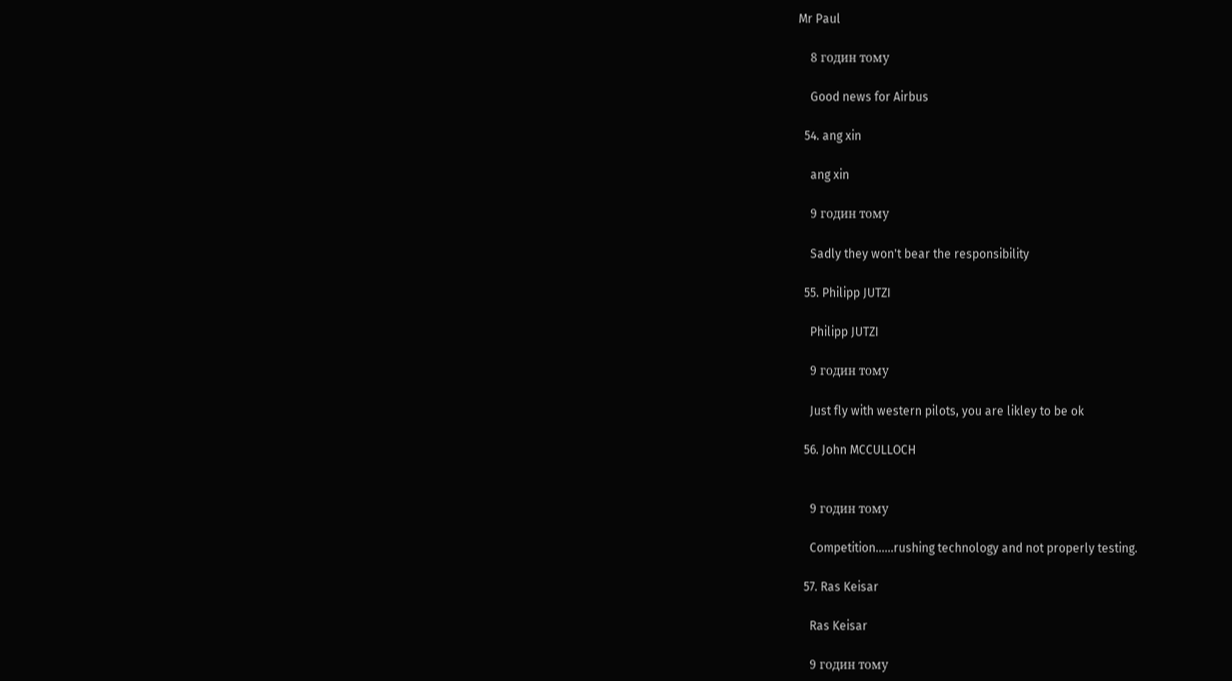Mr Paul

    8 годин тому

    Good news for Airbus

  54. ang xin

    ang xin

    9 годин тому

    Sadly they won't bear the responsibility

  55. Philipp JUTZI

    Philipp JUTZI

    9 годин тому

    Just fly with western pilots, you are likley to be ok

  56. John MCCULLOCH


    9 годин тому

    Competition......rushing technology and not properly testing.

  57. Ras Keisar

    Ras Keisar

    9 годин тому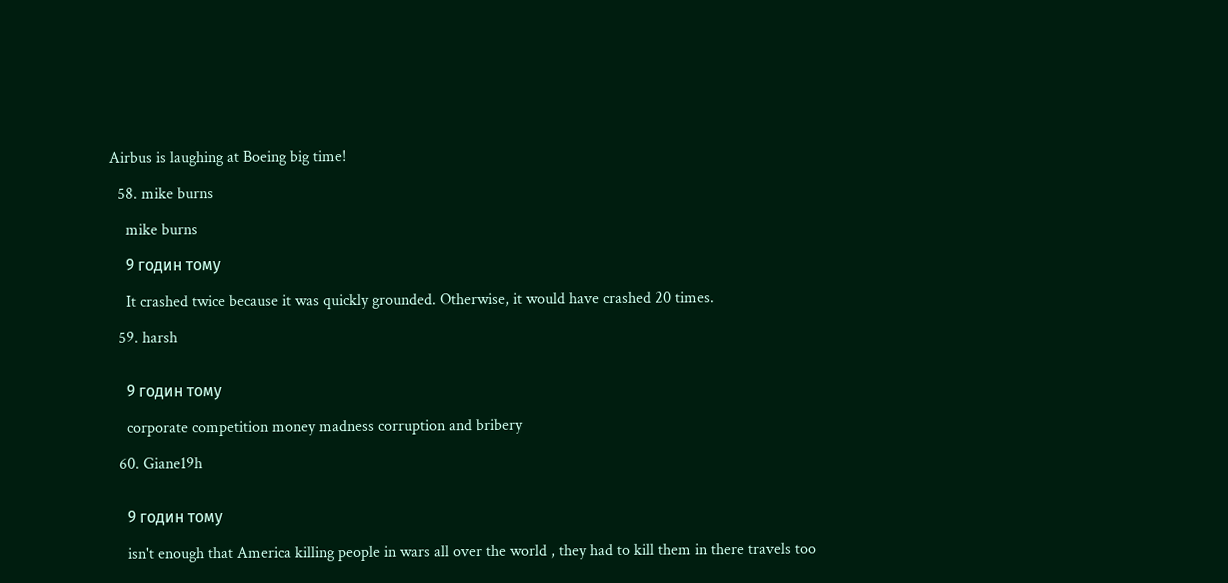Airbus is laughing at Boeing big time!

  58. mike burns

    mike burns

    9 годин тому

    It crashed twice because it was quickly grounded. Otherwise, it would have crashed 20 times.

  59. harsh


    9 годин тому

    corporate competition money madness corruption and bribery

  60. Giane19h


    9 годин тому

    isn't enough that America killing people in wars all over the world , they had to kill them in there travels too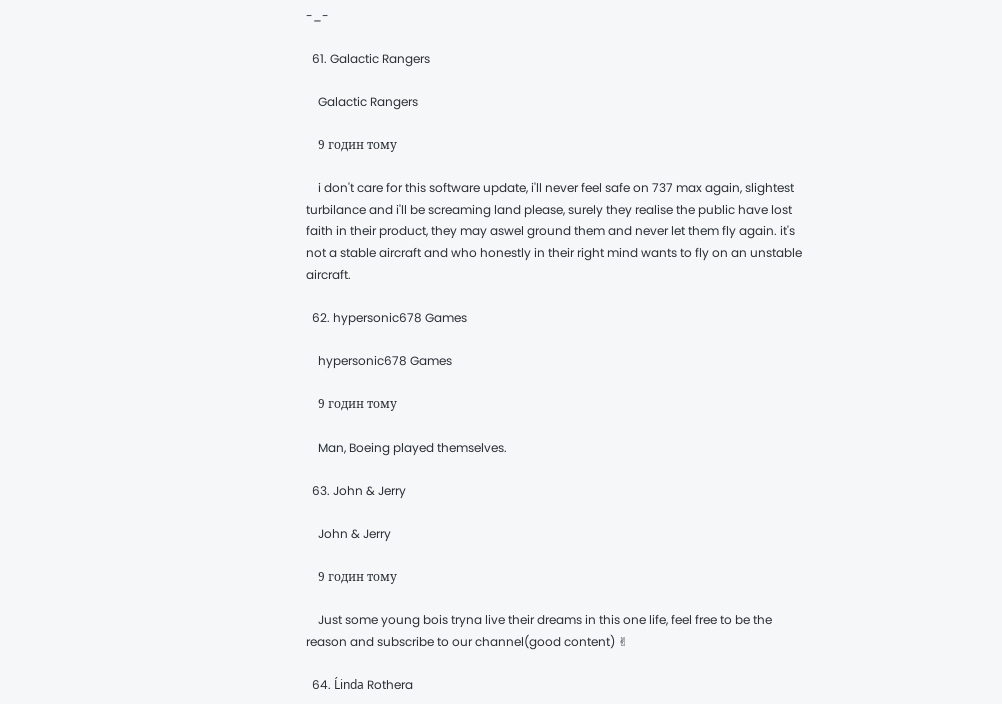-_-

  61. Galactic Rangers

    Galactic Rangers

    9 годин тому

    i don't care for this software update, i'll never feel safe on 737 max again, slightest turbilance and i'll be screaming land please, surely they realise the public have lost faith in their product, they may aswel ground them and never let them fly again. it's not a stable aircraft and who honestly in their right mind wants to fly on an unstable aircraft.

  62. hypersonic678 Games

    hypersonic678 Games

    9 годин тому

    Man, Boeing played themselves.

  63. John & Jerry

    John & Jerry

    9 годин тому

    Just some young bois tryna live their dreams in this one life, feel free to be the reason and subscribe to our channel(good content) ✌

  64. Ĺinda Rothera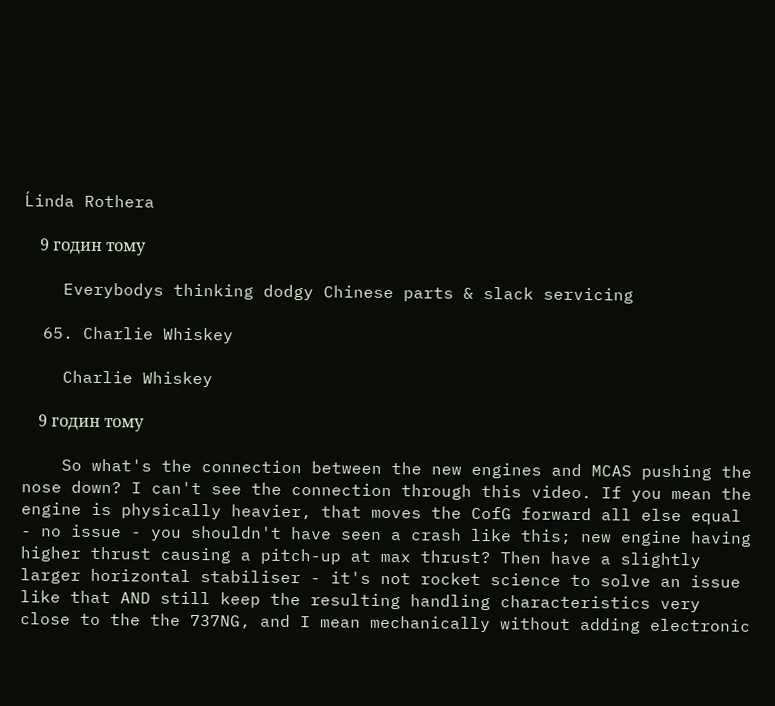Ĺinda Rothera

    9 годин тому

    Everybodys thinking dodgy Chinese parts & slack servicing

  65. Charlie Whiskey

    Charlie Whiskey

    9 годин тому

    So what's the connection between the new engines and MCAS pushing the nose down? I can't see the connection through this video. If you mean the engine is physically heavier, that moves the CofG forward all else equal - no issue - you shouldn't have seen a crash like this; new engine having higher thrust causing a pitch-up at max thrust? Then have a slightly larger horizontal stabiliser - it's not rocket science to solve an issue like that AND still keep the resulting handling characteristics very close to the the 737NG, and I mean mechanically without adding electronic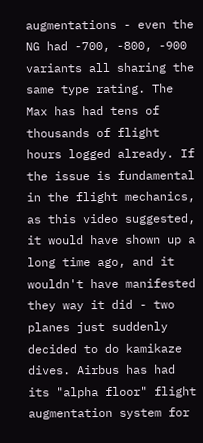augmentations - even the NG had -700, -800, -900 variants all sharing the same type rating. The Max has had tens of thousands of flight hours logged already. If the issue is fundamental in the flight mechanics, as this video suggested, it would have shown up a long time ago, and it wouldn't have manifested they way it did - two planes just suddenly decided to do kamikaze dives. Airbus has had its "alpha floor" flight augmentation system for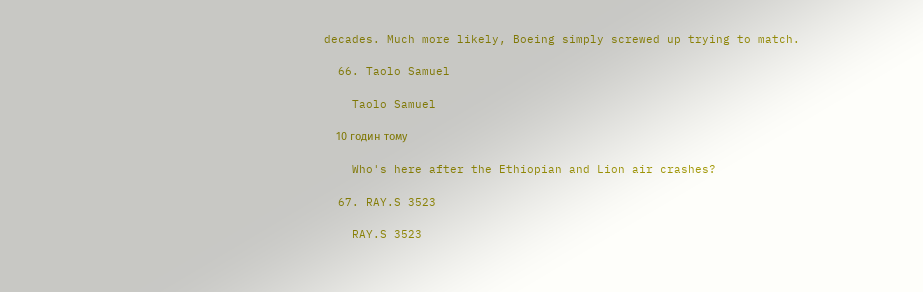decades. Much more likely, Boeing simply screwed up trying to match.

  66. Taolo Samuel

    Taolo Samuel

    10 годин тому

    Who's here after the Ethiopian and Lion air crashes?

  67. RAY.S 3523

    RAY.S 3523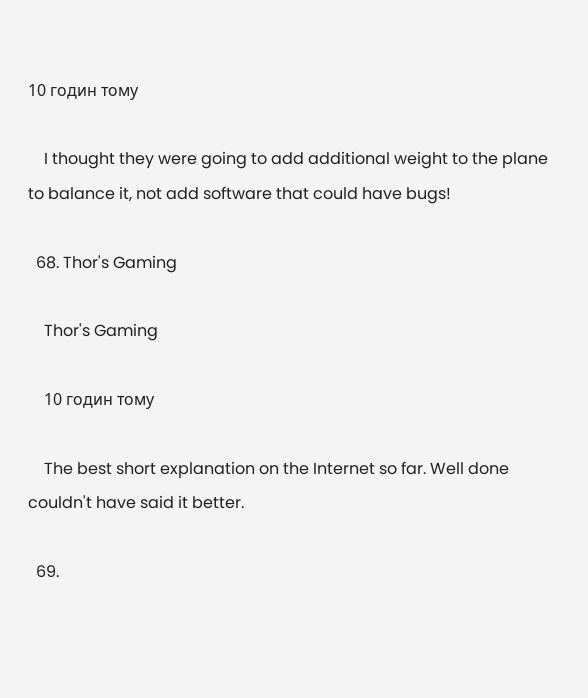10 годин тому

    I thought they were going to add additional weight to the plane to balance it, not add software that could have bugs!

  68. Thor's Gaming

    Thor's Gaming

    10 годин тому

    The best short explanation on the Internet so far. Well done  couldn't have said it better.

  69.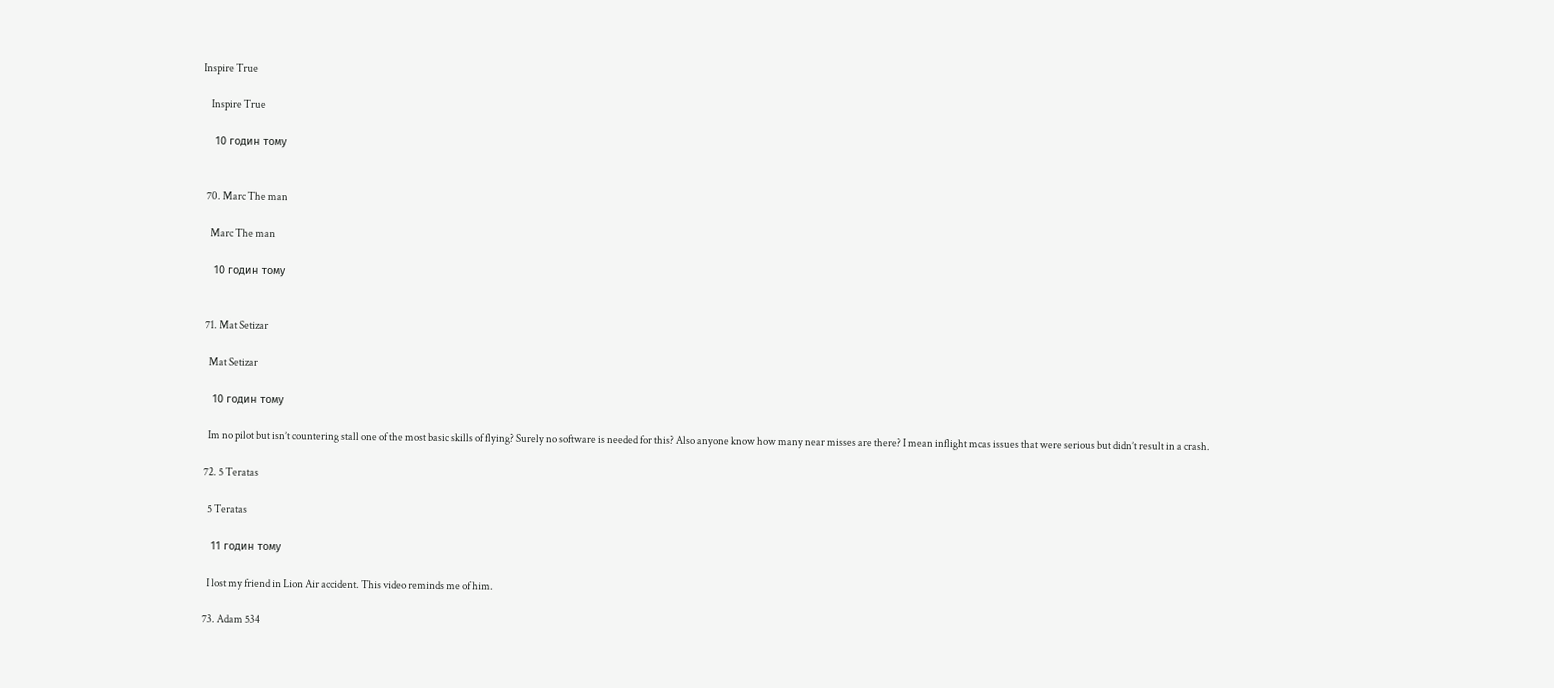Inspire True

    Inspire True

    10 годин тому


  70. Marc The man

    Marc The man

    10 годин тому


  71. Mat Setizar

    Mat Setizar

    10 годин тому

    Im no pilot but isn’t countering stall one of the most basic skills of flying? Surely no software is needed for this? Also anyone know how many near misses are there? I mean inflight mcas issues that were serious but didn’t result in a crash.

  72. 5 Teratas

    5 Teratas

    11 годин тому

    I lost my friend in Lion Air accident. This video reminds me of him.

  73. Adam 534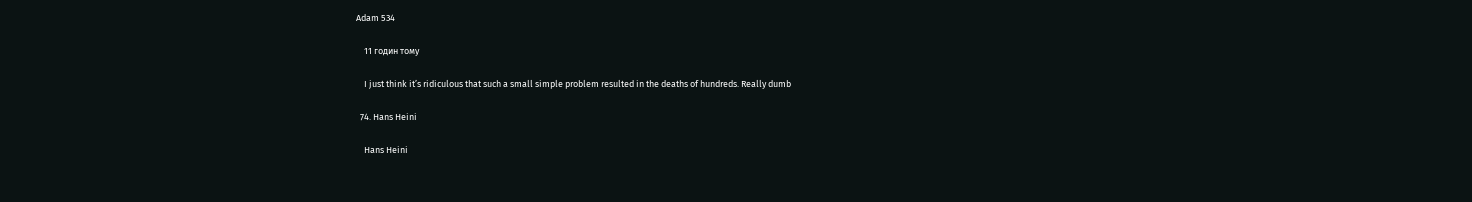Adam 534

    11 годин тому

    I just think it’s ridiculous that such a small simple problem resulted in the deaths of hundreds. Really dumb

  74. Hans Heini

    Hans Heini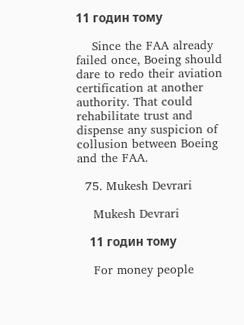11 годин тому

    Since the FAA already failed once, Boeing should dare to redo their aviation certification at another authority. That could rehabilitate trust and dispense any suspicion of collusion between Boeing and the FAA.

  75. Mukesh Devrari

    Mukesh Devrari

    11 годин тому

    For money people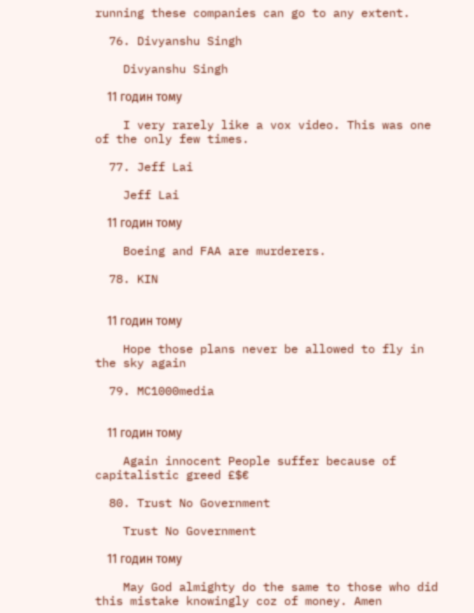running these companies can go to any extent.

  76. Divyanshu Singh

    Divyanshu Singh

    11 годин тому

    I very rarely like a vox video. This was one of the only few times.

  77. Jeff Lai

    Jeff Lai

    11 годин тому

    Boeing and FAA are murderers.

  78. KIN


    11 годин тому

    Hope those plans never be allowed to fly in the sky again

  79. MC1000media


    11 годин тому

    Again innocent People suffer because of capitalistic greed £$€

  80. Trust No Government

    Trust No Government

    11 годин тому

    May God almighty do the same to those who did this mistake knowingly coz of money. Amen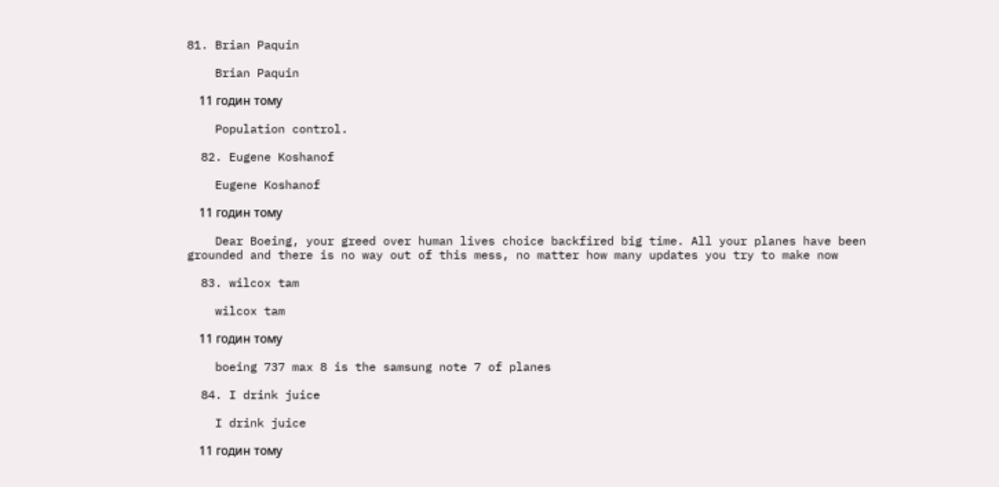81. Brian Paquin

    Brian Paquin

    11 годин тому

    Population control.

  82. Eugene Koshanof

    Eugene Koshanof

    11 годин тому

    Dear Boeing, your greed over human lives choice backfired big time. All your planes have been grounded and there is no way out of this mess, no matter how many updates you try to make now

  83. wilcox tam

    wilcox tam

    11 годин тому

    boeing 737 max 8 is the samsung note 7 of planes

  84. I drink juice

    I drink juice

    11 годин тому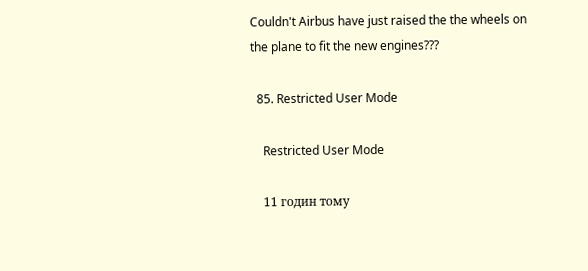Couldn't Airbus have just raised the the wheels on the plane to fit the new engines???

  85. Restricted User Mode

    Restricted User Mode

    11 годин тому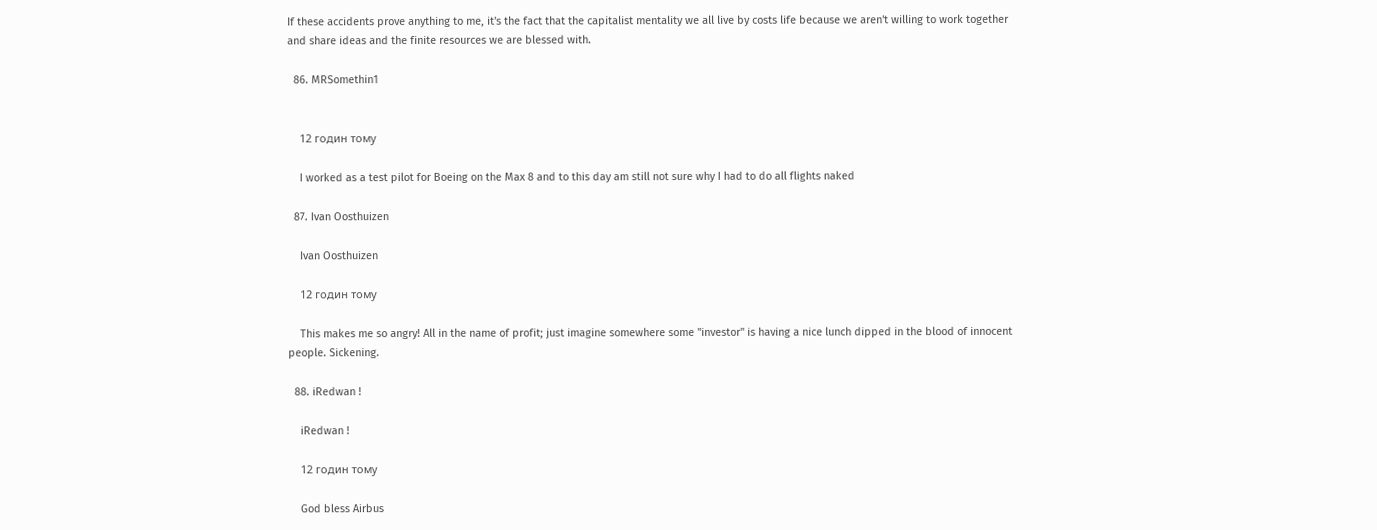If these accidents prove anything to me, it's the fact that the capitalist mentality we all live by costs life because we aren't willing to work together and share ideas and the finite resources we are blessed with.

  86. MRSomethin1


    12 годин тому

    I worked as a test pilot for Boeing on the Max 8 and to this day am still not sure why I had to do all flights naked

  87. Ivan Oosthuizen

    Ivan Oosthuizen

    12 годин тому

    This makes me so angry! All in the name of profit; just imagine somewhere some "investor" is having a nice lunch dipped in the blood of innocent people. Sickening.

  88. iRedwan !

    iRedwan !

    12 годин тому

    God bless Airbus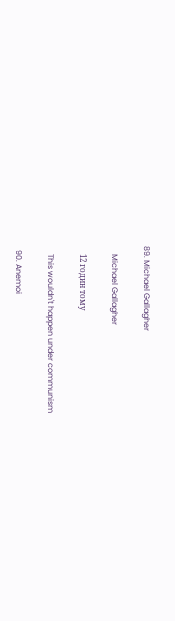89. Michael Gallagher

    Michael Gallagher

    12 годин тому

    This wouldn't happen under communism

  90. Anemoi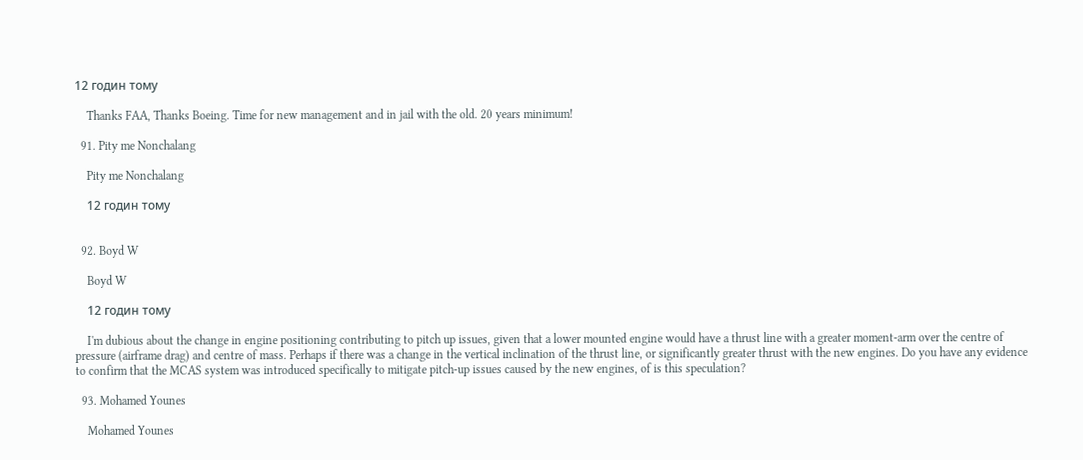12 годин тому

    Thanks FAA, Thanks Boeing. Time for new management and in jail with the old. 20 years minimum!

  91. Pity me Nonchalang

    Pity me Nonchalang

    12 годин тому


  92. Boyd W

    Boyd W

    12 годин тому

    I'm dubious about the change in engine positioning contributing to pitch up issues, given that a lower mounted engine would have a thrust line with a greater moment-arm over the centre of pressure (airframe drag) and centre of mass. Perhaps if there was a change in the vertical inclination of the thrust line, or significantly greater thrust with the new engines. Do you have any evidence to confirm that the MCAS system was introduced specifically to mitigate pitch-up issues caused by the new engines, of is this speculation?

  93. Mohamed Younes

    Mohamed Younes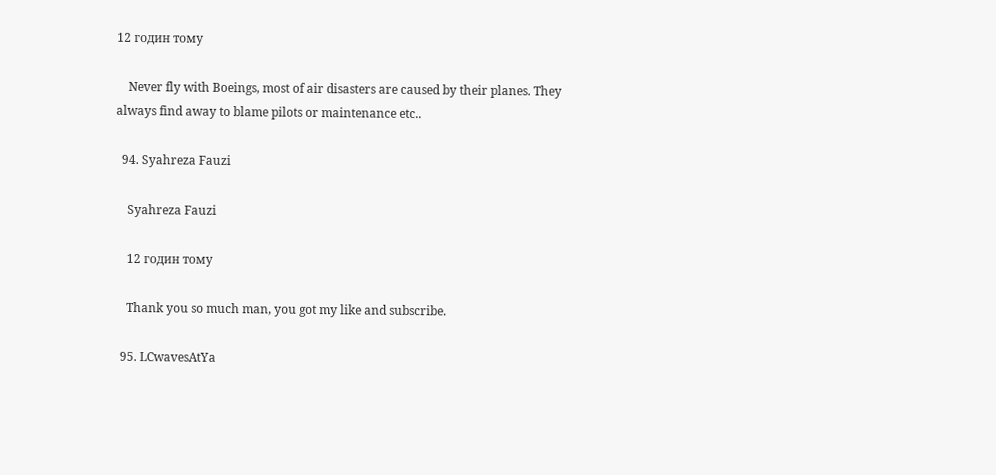12 годин тому

    Never fly with Boeings, most of air disasters are caused by their planes. They always find away to blame pilots or maintenance etc..

  94. Syahreza Fauzi

    Syahreza Fauzi

    12 годин тому

    Thank you so much man, you got my like and subscribe.

  95. LCwavesAtYa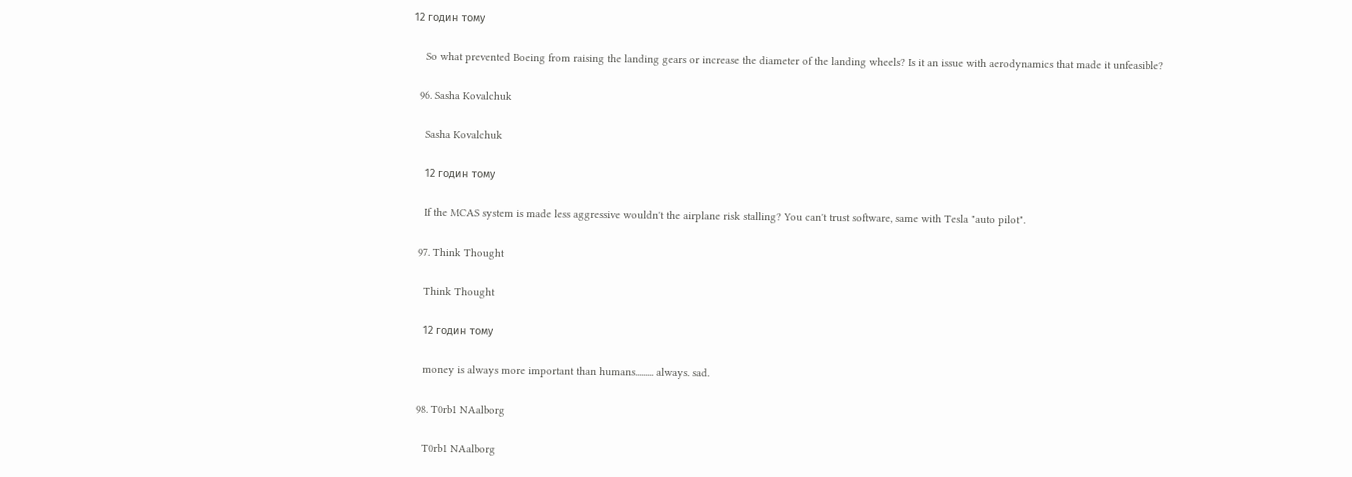12 годин тому

    So what prevented Boeing from raising the landing gears or increase the diameter of the landing wheels? Is it an issue with aerodynamics that made it unfeasible?

  96. Sasha Kovalchuk

    Sasha Kovalchuk

    12 годин тому

    If the MCAS system is made less aggressive wouldn't the airplane risk stalling? You can't trust software, same with Tesla "auto pilot".

  97. Think Thought

    Think Thought

    12 годин тому

    money is always more important than humans......... always. sad.

  98. T0rb1 NAalborg

    T0rb1 NAalborg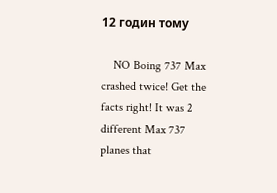12 годин тому

    NO Boing 737 Max crashed twice! Get the facts right! It was 2 different Max 737 planes that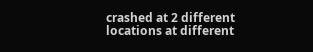crashed at 2 different locations at different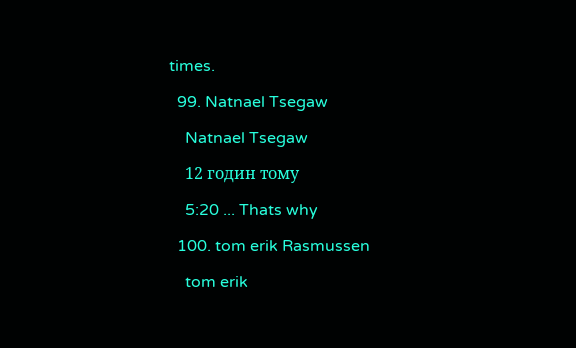times.

  99. Natnael Tsegaw

    Natnael Tsegaw

    12 годин тому

    5:20 ... Thats why

  100. tom erik Rasmussen

    tom erik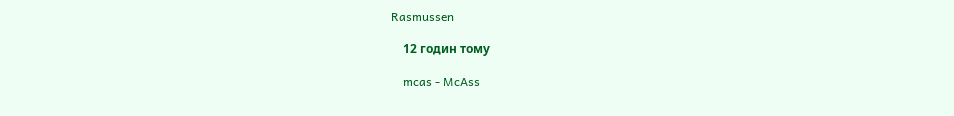Rasmussen

    12 годин тому

    mcas - McAss